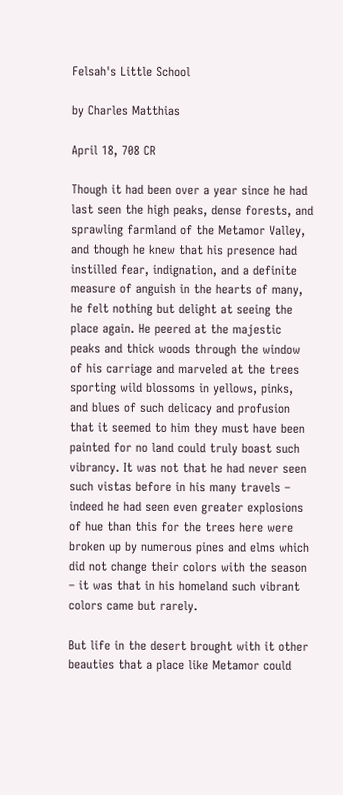Felsah's Little School

by Charles Matthias

April 18, 708 CR

Though it had been over a year since he had last seen the high peaks, dense forests, and sprawling farmland of the Metamor Valley, and though he knew that his presence had instilled fear, indignation, and a definite measure of anguish in the hearts of many, he felt nothing but delight at seeing the place again. He peered at the majestic peaks and thick woods through the window of his carriage and marveled at the trees sporting wild blossoms in yellows, pinks, and blues of such delicacy and profusion that it seemed to him they must have been painted for no land could truly boast such vibrancy. It was not that he had never seen such vistas before in his many travels – indeed he had seen even greater explosions of hue than this for the trees here were broken up by numerous pines and elms which did not change their colors with the season – it was that in his homeland such vibrant colors came but rarely.

But life in the desert brought with it other beauties that a place like Metamor could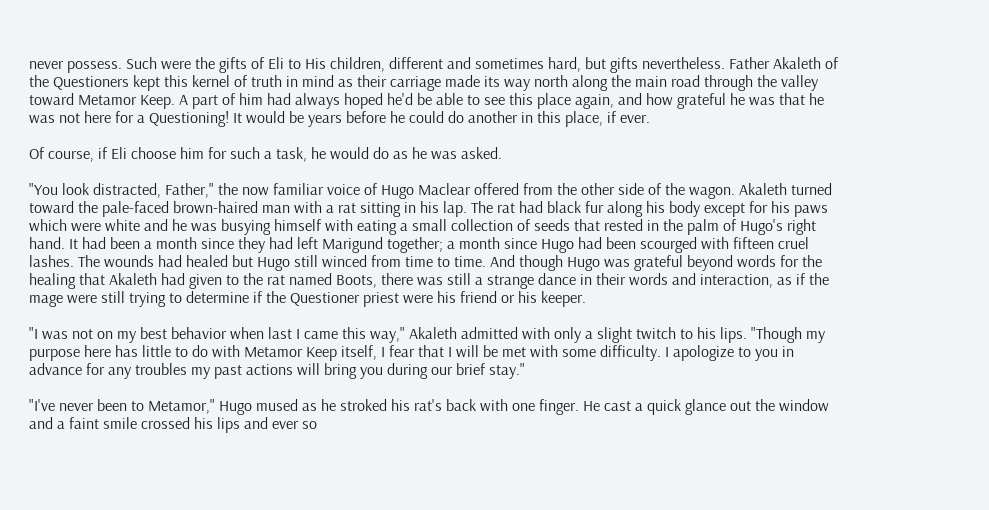never possess. Such were the gifts of Eli to His children, different and sometimes hard, but gifts nevertheless. Father Akaleth of the Questioners kept this kernel of truth in mind as their carriage made its way north along the main road through the valley toward Metamor Keep. A part of him had always hoped he'd be able to see this place again, and how grateful he was that he was not here for a Questioning! It would be years before he could do another in this place, if ever.

Of course, if Eli choose him for such a task, he would do as he was asked.

"You look distracted, Father," the now familiar voice of Hugo Maclear offered from the other side of the wagon. Akaleth turned toward the pale-faced brown-haired man with a rat sitting in his lap. The rat had black fur along his body except for his paws which were white and he was busying himself with eating a small collection of seeds that rested in the palm of Hugo's right hand. It had been a month since they had left Marigund together; a month since Hugo had been scourged with fifteen cruel lashes. The wounds had healed but Hugo still winced from time to time. And though Hugo was grateful beyond words for the healing that Akaleth had given to the rat named Boots, there was still a strange dance in their words and interaction, as if the mage were still trying to determine if the Questioner priest were his friend or his keeper.

"I was not on my best behavior when last I came this way," Akaleth admitted with only a slight twitch to his lips. "Though my purpose here has little to do with Metamor Keep itself, I fear that I will be met with some difficulty. I apologize to you in advance for any troubles my past actions will bring you during our brief stay."

"I've never been to Metamor," Hugo mused as he stroked his rat's back with one finger. He cast a quick glance out the window and a faint smile crossed his lips and ever so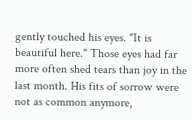gently touched his eyes. "It is beautiful here." Those eyes had far more often shed tears than joy in the last month. His fits of sorrow were not as common anymore,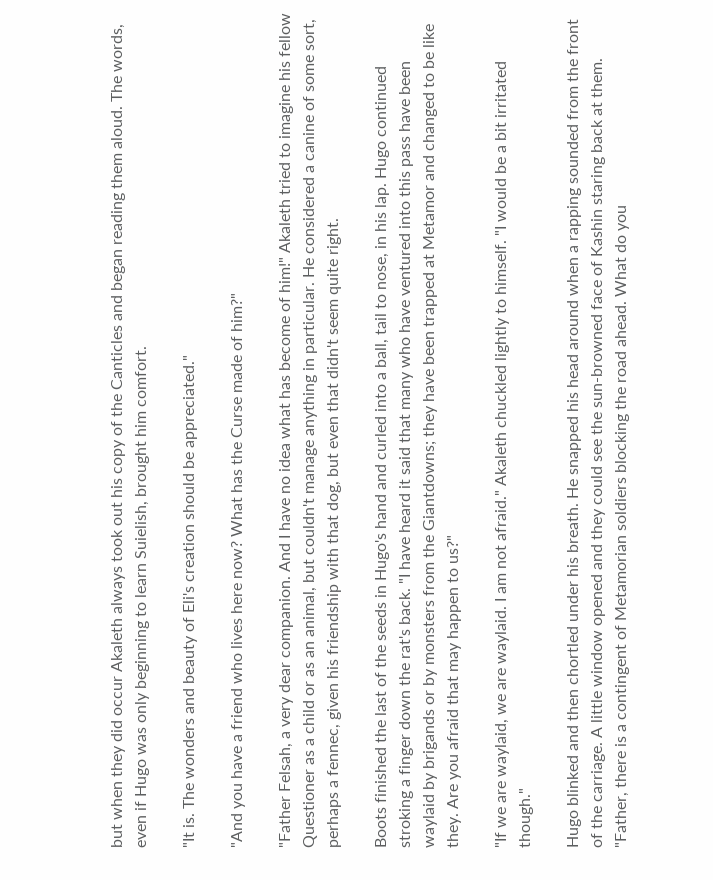but when they did occur Akaleth always took out his copy of the Canticles and began reading them aloud. The words, even if Hugo was only beginning to learn Suielish, brought him comfort.

"It is. The wonders and beauty of Eli's creation should be appreciated."

"And you have a friend who lives here now? What has the Curse made of him?"

"Father Felsah, a very dear companion. And I have no idea what has become of him!" Akaleth tried to imagine his fellow Questioner as a child or as an animal, but couldn't manage anything in particular. He considered a canine of some sort, perhaps a fennec, given his friendship with that dog, but even that didn't seem quite right.

Boots finished the last of the seeds in Hugo's hand and curled into a ball, tail to nose, in his lap. Hugo continued stroking a finger down the rat's back. "I have heard it said that many who have ventured into this pass have been waylaid by brigands or by monsters from the Giantdowns; they have been trapped at Metamor and changed to be like they. Are you afraid that may happen to us?"

"If we are waylaid, we are waylaid. I am not afraid." Akaleth chuckled lightly to himself. "I would be a bit irritated though."

Hugo blinked and then chortled under his breath. He snapped his head around when a rapping sounded from the front of the carriage. A little window opened and they could see the sun-browned face of Kashin staring back at them. "Father, there is a contingent of Metamorian soldiers blocking the road ahead. What do you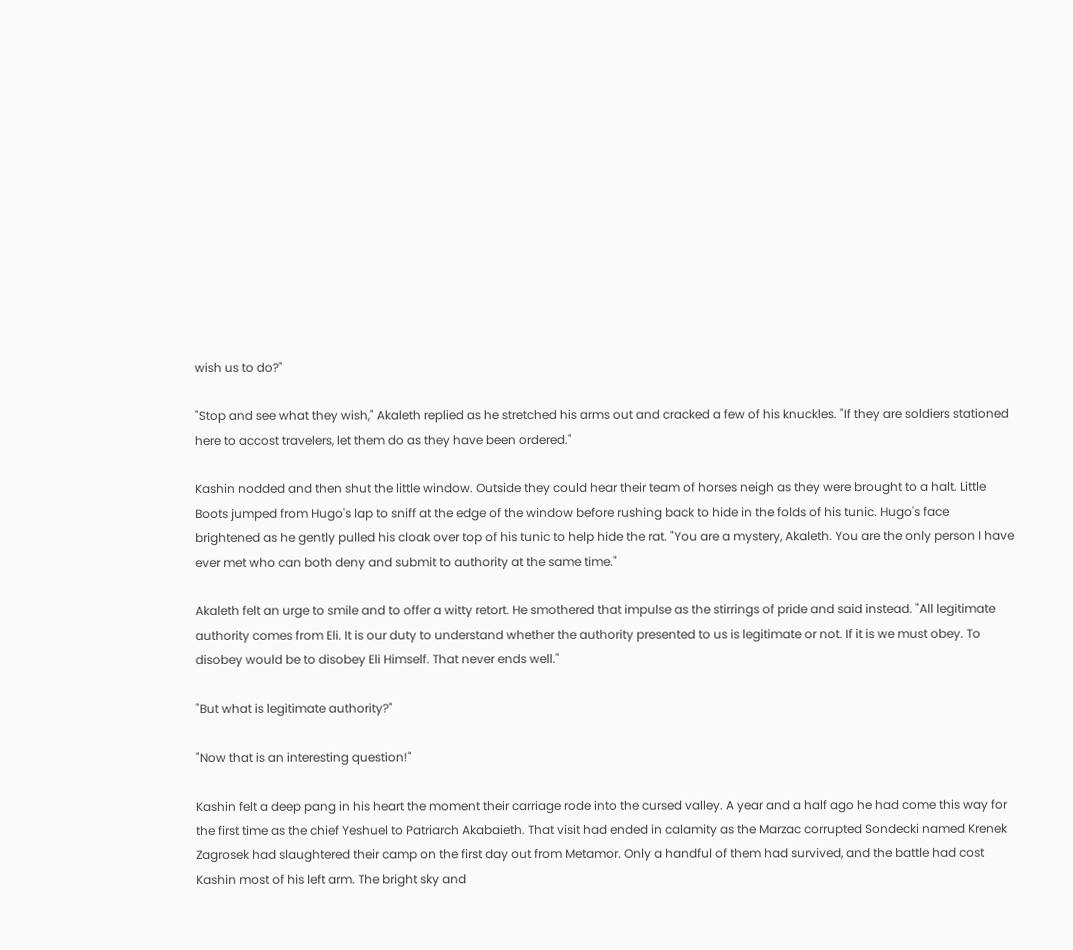wish us to do?"

"Stop and see what they wish," Akaleth replied as he stretched his arms out and cracked a few of his knuckles. "If they are soldiers stationed here to accost travelers, let them do as they have been ordered."

Kashin nodded and then shut the little window. Outside they could hear their team of horses neigh as they were brought to a halt. Little Boots jumped from Hugo's lap to sniff at the edge of the window before rushing back to hide in the folds of his tunic. Hugo's face brightened as he gently pulled his cloak over top of his tunic to help hide the rat. "You are a mystery, Akaleth. You are the only person I have ever met who can both deny and submit to authority at the same time."

Akaleth felt an urge to smile and to offer a witty retort. He smothered that impulse as the stirrings of pride and said instead. "All legitimate authority comes from Eli. It is our duty to understand whether the authority presented to us is legitimate or not. If it is we must obey. To disobey would be to disobey Eli Himself. That never ends well."

"But what is legitimate authority?"

"Now that is an interesting question!"

Kashin felt a deep pang in his heart the moment their carriage rode into the cursed valley. A year and a half ago he had come this way for the first time as the chief Yeshuel to Patriarch Akabaieth. That visit had ended in calamity as the Marzac corrupted Sondecki named Krenek Zagrosek had slaughtered their camp on the first day out from Metamor. Only a handful of them had survived, and the battle had cost Kashin most of his left arm. The bright sky and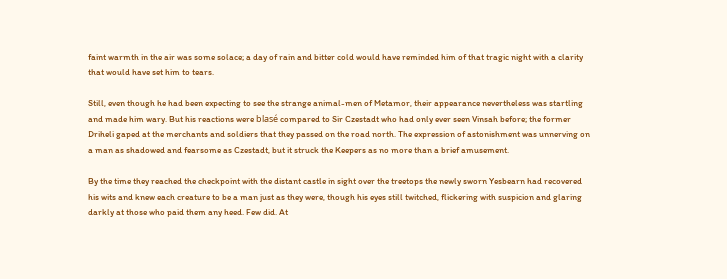faint warmth in the air was some solace; a day of rain and bitter cold would have reminded him of that tragic night with a clarity that would have set him to tears.

Still, even though he had been expecting to see the strange animal-men of Metamor, their appearance nevertheless was startling and made him wary. But his reactions were blasé compared to Sir Czestadt who had only ever seen Vinsah before; the former Driheli gaped at the merchants and soldiers that they passed on the road north. The expression of astonishment was unnerving on a man as shadowed and fearsome as Czestadt, but it struck the Keepers as no more than a brief amusement.

By the time they reached the checkpoint with the distant castle in sight over the treetops the newly sworn Yesbearn had recovered his wits and knew each creature to be a man just as they were, though his eyes still twitched, flickering with suspicion and glaring darkly at those who paid them any heed. Few did. At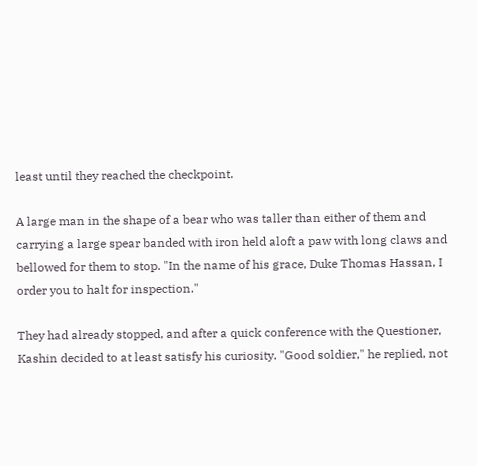least until they reached the checkpoint.

A large man in the shape of a bear who was taller than either of them and carrying a large spear banded with iron held aloft a paw with long claws and bellowed for them to stop. "In the name of his grace, Duke Thomas Hassan, I order you to halt for inspection."

They had already stopped, and after a quick conference with the Questioner, Kashin decided to at least satisfy his curiosity. "Good soldier," he replied, not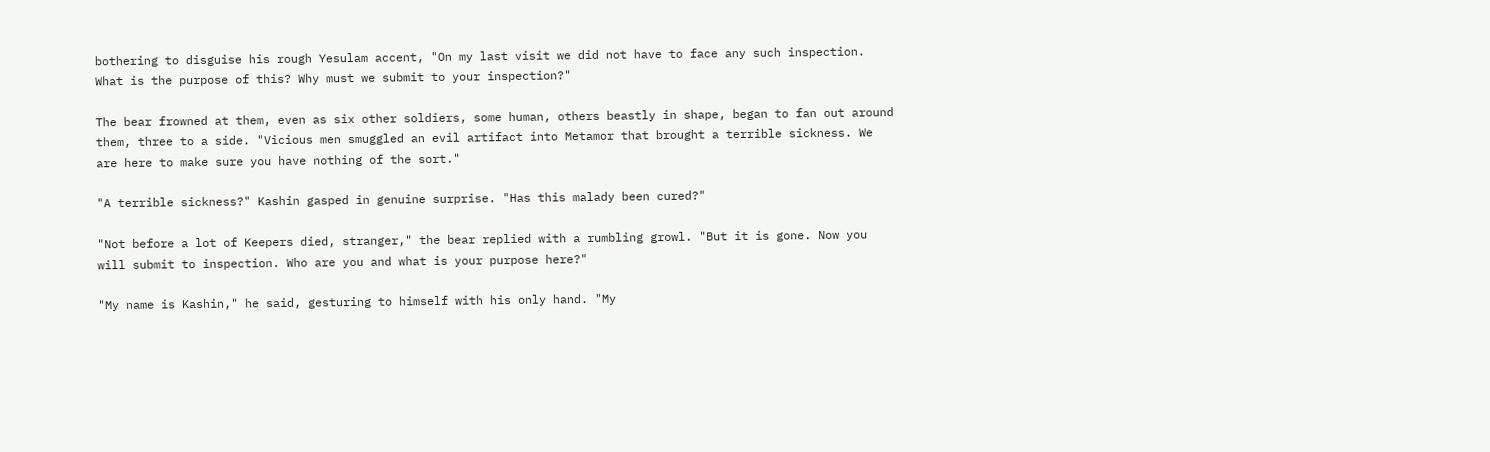bothering to disguise his rough Yesulam accent, "On my last visit we did not have to face any such inspection. What is the purpose of this? Why must we submit to your inspection?"

The bear frowned at them, even as six other soldiers, some human, others beastly in shape, began to fan out around them, three to a side. "Vicious men smuggled an evil artifact into Metamor that brought a terrible sickness. We are here to make sure you have nothing of the sort."

"A terrible sickness?" Kashin gasped in genuine surprise. "Has this malady been cured?"

"Not before a lot of Keepers died, stranger," the bear replied with a rumbling growl. "But it is gone. Now you will submit to inspection. Who are you and what is your purpose here?"

"My name is Kashin," he said, gesturing to himself with his only hand. "My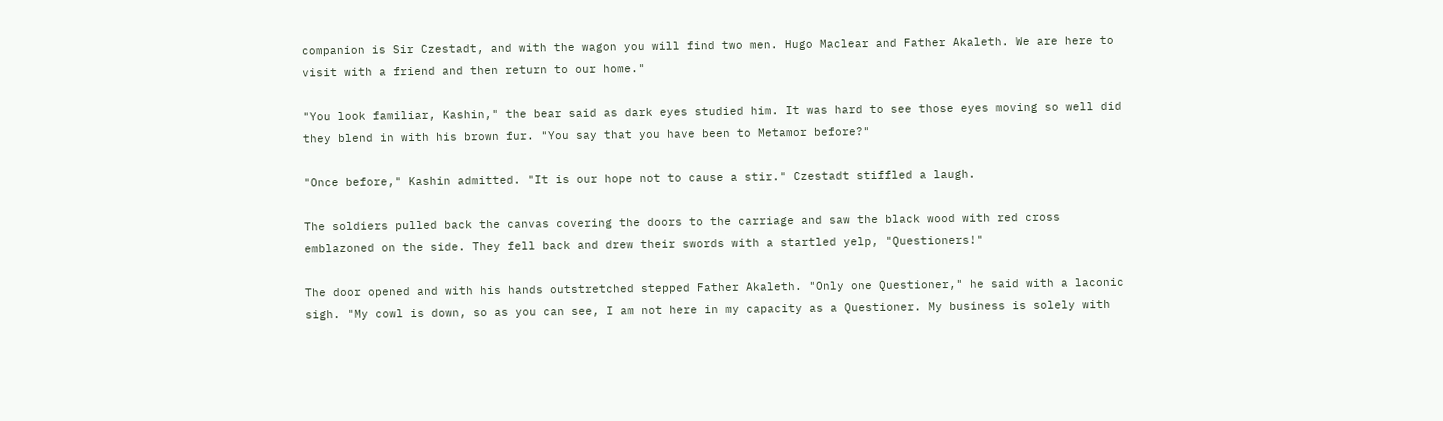companion is Sir Czestadt, and with the wagon you will find two men. Hugo Maclear and Father Akaleth. We are here to visit with a friend and then return to our home."

"You look familiar, Kashin," the bear said as dark eyes studied him. It was hard to see those eyes moving so well did they blend in with his brown fur. "You say that you have been to Metamor before?"

"Once before," Kashin admitted. "It is our hope not to cause a stir." Czestadt stiffled a laugh.

The soldiers pulled back the canvas covering the doors to the carriage and saw the black wood with red cross emblazoned on the side. They fell back and drew their swords with a startled yelp, "Questioners!"

The door opened and with his hands outstretched stepped Father Akaleth. "Only one Questioner," he said with a laconic sigh. "My cowl is down, so as you can see, I am not here in my capacity as a Questioner. My business is solely with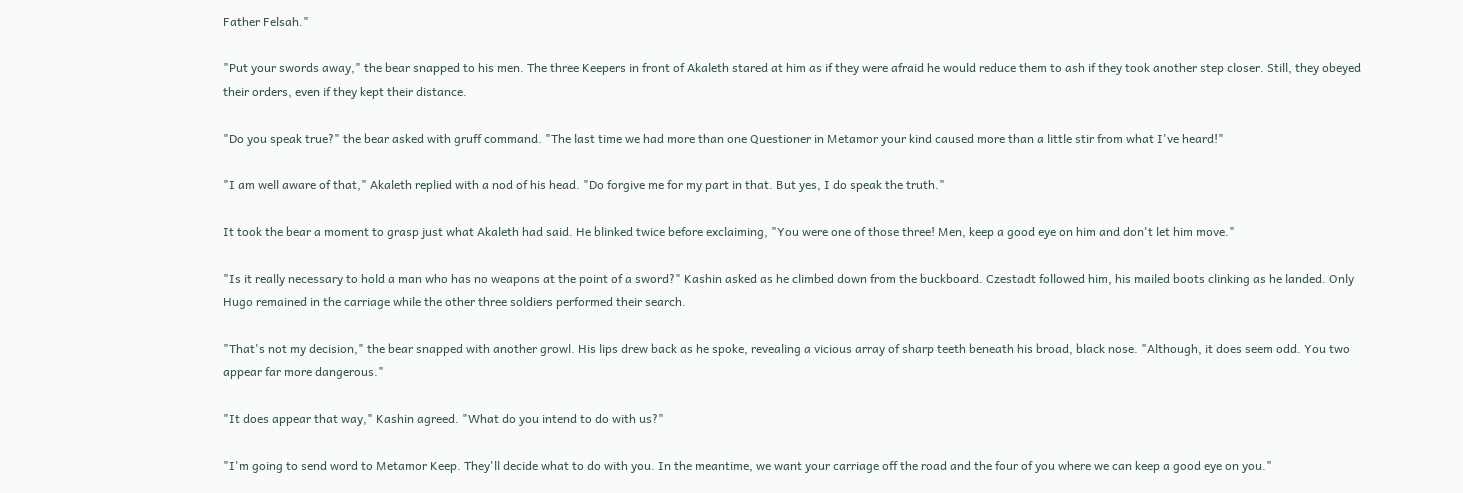Father Felsah."

"Put your swords away," the bear snapped to his men. The three Keepers in front of Akaleth stared at him as if they were afraid he would reduce them to ash if they took another step closer. Still, they obeyed their orders, even if they kept their distance.

"Do you speak true?" the bear asked with gruff command. "The last time we had more than one Questioner in Metamor your kind caused more than a little stir from what I've heard!"

"I am well aware of that," Akaleth replied with a nod of his head. "Do forgive me for my part in that. But yes, I do speak the truth."

It took the bear a moment to grasp just what Akaleth had said. He blinked twice before exclaiming, "You were one of those three! Men, keep a good eye on him and don't let him move."

"Is it really necessary to hold a man who has no weapons at the point of a sword?" Kashin asked as he climbed down from the buckboard. Czestadt followed him, his mailed boots clinking as he landed. Only Hugo remained in the carriage while the other three soldiers performed their search.

"That's not my decision," the bear snapped with another growl. His lips drew back as he spoke, revealing a vicious array of sharp teeth beneath his broad, black nose. "Although, it does seem odd. You two appear far more dangerous."

"It does appear that way," Kashin agreed. "What do you intend to do with us?"

"I'm going to send word to Metamor Keep. They'll decide what to do with you. In the meantime, we want your carriage off the road and the four of you where we can keep a good eye on you."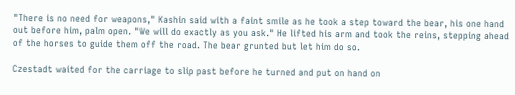"There is no need for weapons," Kashin said with a faint smile as he took a step toward the bear, his one hand out before him, palm open. "We will do exactly as you ask." He lifted his arm and took the reins, stepping ahead of the horses to guide them off the road. The bear grunted but let him do so.

Czestadt waited for the carriage to slip past before he turned and put on hand on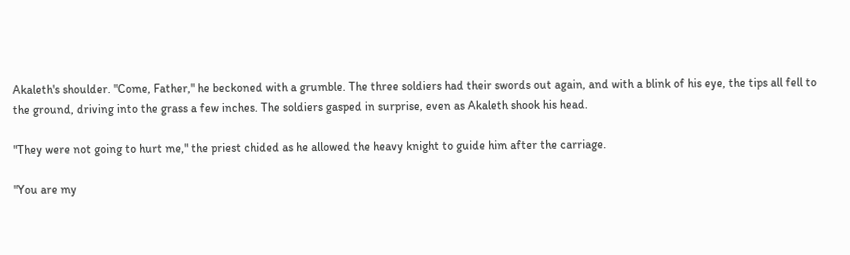Akaleth's shoulder. "Come, Father," he beckoned with a grumble. The three soldiers had their swords out again, and with a blink of his eye, the tips all fell to the ground, driving into the grass a few inches. The soldiers gasped in surprise, even as Akaleth shook his head.

"They were not going to hurt me," the priest chided as he allowed the heavy knight to guide him after the carriage.

"You are my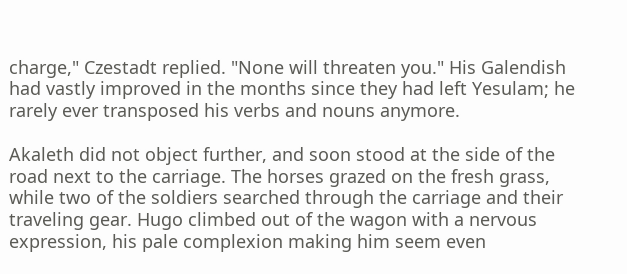charge," Czestadt replied. "None will threaten you." His Galendish had vastly improved in the months since they had left Yesulam; he rarely ever transposed his verbs and nouns anymore.

Akaleth did not object further, and soon stood at the side of the road next to the carriage. The horses grazed on the fresh grass, while two of the soldiers searched through the carriage and their traveling gear. Hugo climbed out of the wagon with a nervous expression, his pale complexion making him seem even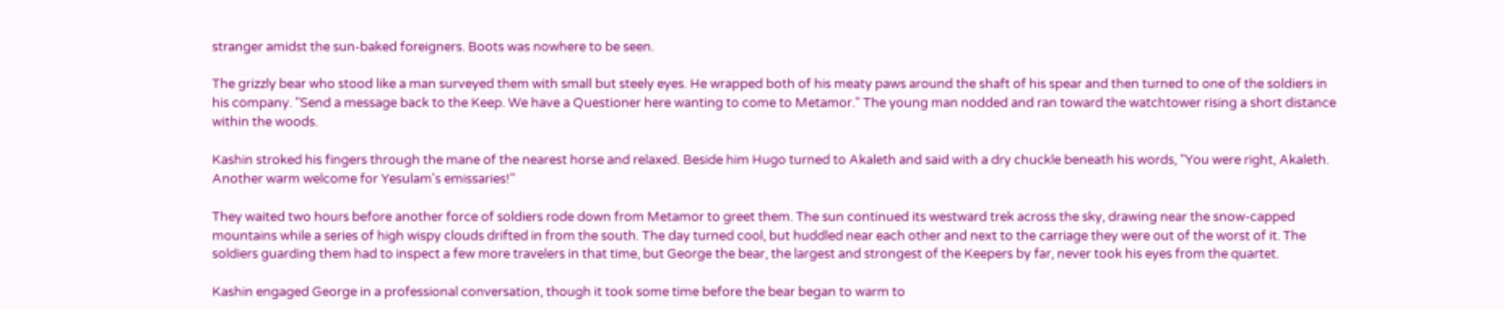stranger amidst the sun-baked foreigners. Boots was nowhere to be seen.

The grizzly bear who stood like a man surveyed them with small but steely eyes. He wrapped both of his meaty paws around the shaft of his spear and then turned to one of the soldiers in his company. "Send a message back to the Keep. We have a Questioner here wanting to come to Metamor." The young man nodded and ran toward the watchtower rising a short distance within the woods.

Kashin stroked his fingers through the mane of the nearest horse and relaxed. Beside him Hugo turned to Akaleth and said with a dry chuckle beneath his words, "You were right, Akaleth. Another warm welcome for Yesulam's emissaries!"

They waited two hours before another force of soldiers rode down from Metamor to greet them. The sun continued its westward trek across the sky, drawing near the snow-capped mountains while a series of high wispy clouds drifted in from the south. The day turned cool, but huddled near each other and next to the carriage they were out of the worst of it. The soldiers guarding them had to inspect a few more travelers in that time, but George the bear, the largest and strongest of the Keepers by far, never took his eyes from the quartet.

Kashin engaged George in a professional conversation, though it took some time before the bear began to warm to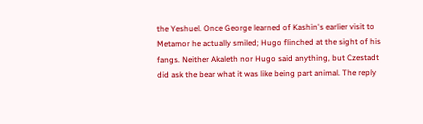the Yeshuel. Once George learned of Kashin's earlier visit to Metamor he actually smiled; Hugo flinched at the sight of his fangs. Neither Akaleth nor Hugo said anything, but Czestadt did ask the bear what it was like being part animal. The reply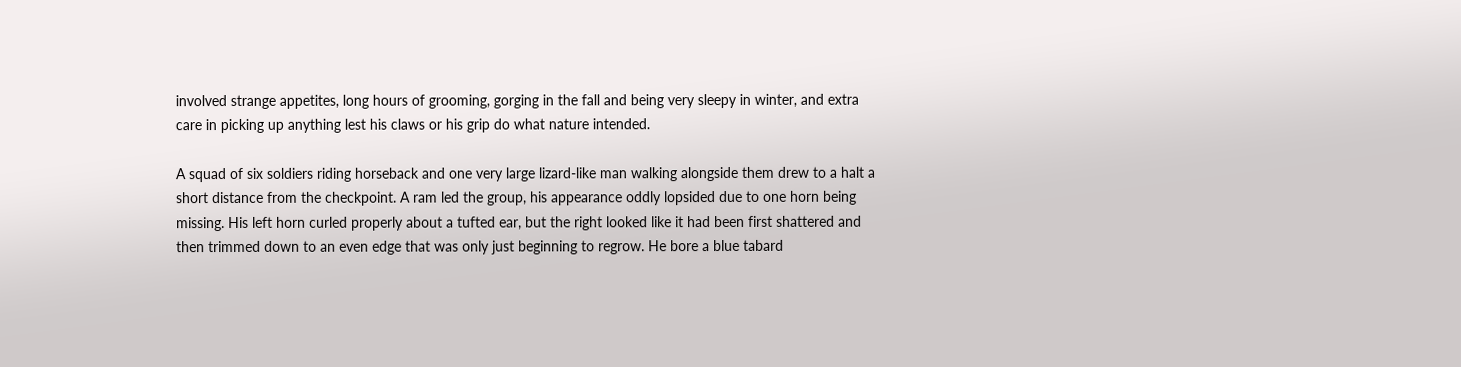involved strange appetites, long hours of grooming, gorging in the fall and being very sleepy in winter, and extra care in picking up anything lest his claws or his grip do what nature intended.

A squad of six soldiers riding horseback and one very large lizard-like man walking alongside them drew to a halt a short distance from the checkpoint. A ram led the group, his appearance oddly lopsided due to one horn being missing. His left horn curled properly about a tufted ear, but the right looked like it had been first shattered and then trimmed down to an even edge that was only just beginning to regrow. He bore a blue tabard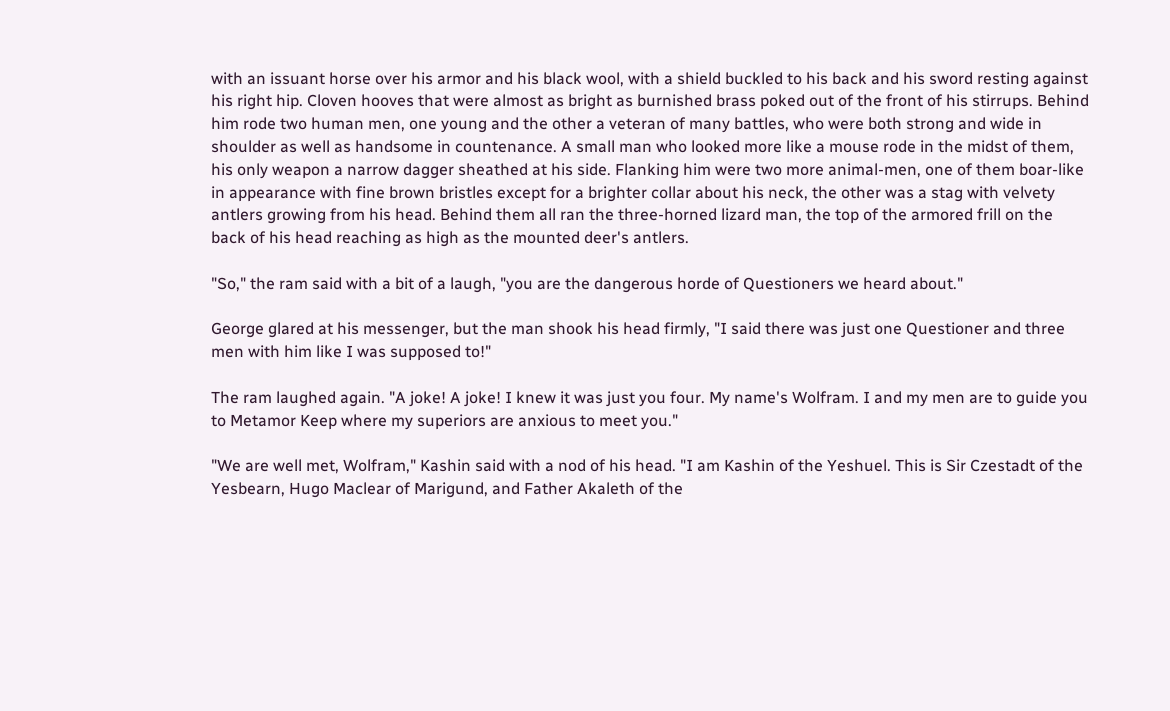with an issuant horse over his armor and his black wool, with a shield buckled to his back and his sword resting against his right hip. Cloven hooves that were almost as bright as burnished brass poked out of the front of his stirrups. Behind him rode two human men, one young and the other a veteran of many battles, who were both strong and wide in shoulder as well as handsome in countenance. A small man who looked more like a mouse rode in the midst of them, his only weapon a narrow dagger sheathed at his side. Flanking him were two more animal-men, one of them boar-like in appearance with fine brown bristles except for a brighter collar about his neck, the other was a stag with velvety antlers growing from his head. Behind them all ran the three-horned lizard man, the top of the armored frill on the back of his head reaching as high as the mounted deer's antlers.

"So," the ram said with a bit of a laugh, "you are the dangerous horde of Questioners we heard about."

George glared at his messenger, but the man shook his head firmly, "I said there was just one Questioner and three men with him like I was supposed to!"

The ram laughed again. "A joke! A joke! I knew it was just you four. My name's Wolfram. I and my men are to guide you to Metamor Keep where my superiors are anxious to meet you."

"We are well met, Wolfram," Kashin said with a nod of his head. "I am Kashin of the Yeshuel. This is Sir Czestadt of the Yesbearn, Hugo Maclear of Marigund, and Father Akaleth of the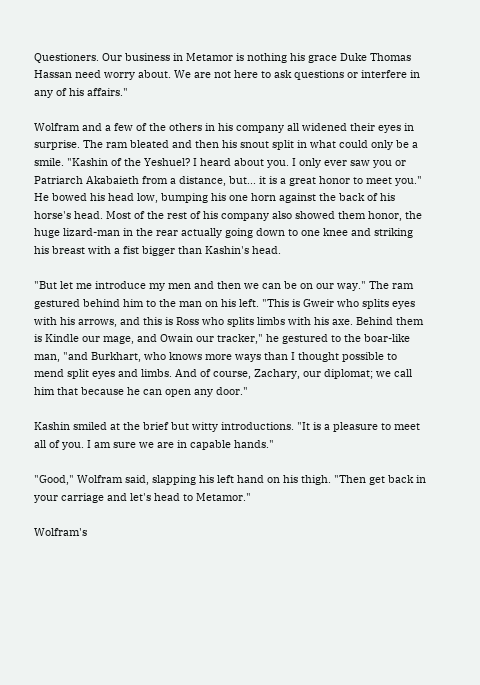Questioners. Our business in Metamor is nothing his grace Duke Thomas Hassan need worry about. We are not here to ask questions or interfere in any of his affairs."

Wolfram and a few of the others in his company all widened their eyes in surprise. The ram bleated and then his snout split in what could only be a smile. "Kashin of the Yeshuel? I heard about you. I only ever saw you or Patriarch Akabaieth from a distance, but... it is a great honor to meet you." He bowed his head low, bumping his one horn against the back of his horse's head. Most of the rest of his company also showed them honor, the huge lizard-man in the rear actually going down to one knee and striking his breast with a fist bigger than Kashin's head.

"But let me introduce my men and then we can be on our way." The ram gestured behind him to the man on his left. "This is Gweir who splits eyes with his arrows, and this is Ross who splits limbs with his axe. Behind them is Kindle our mage, and Owain our tracker," he gestured to the boar-like man, "and Burkhart, who knows more ways than I thought possible to mend split eyes and limbs. And of course, Zachary, our diplomat; we call him that because he can open any door."

Kashin smiled at the brief but witty introductions. "It is a pleasure to meet all of you. I am sure we are in capable hands."

"Good," Wolfram said, slapping his left hand on his thigh. "Then get back in your carriage and let's head to Metamor."

Wolfram's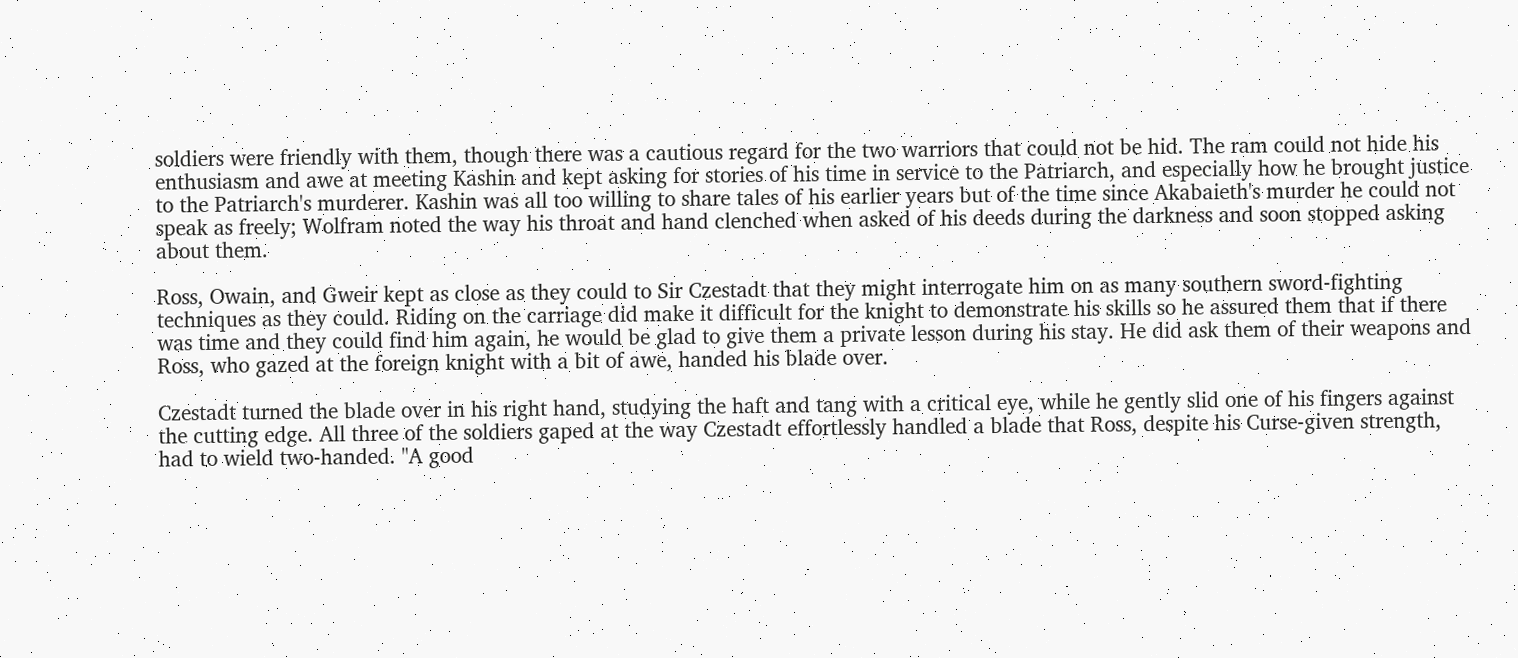soldiers were friendly with them, though there was a cautious regard for the two warriors that could not be hid. The ram could not hide his enthusiasm and awe at meeting Kashin and kept asking for stories of his time in service to the Patriarch, and especially how he brought justice to the Patriarch's murderer. Kashin was all too willing to share tales of his earlier years but of the time since Akabaieth's murder he could not speak as freely; Wolfram noted the way his throat and hand clenched when asked of his deeds during the darkness and soon stopped asking about them.

Ross, Owain, and Gweir kept as close as they could to Sir Czestadt that they might interrogate him on as many southern sword-fighting techniques as they could. Riding on the carriage did make it difficult for the knight to demonstrate his skills so he assured them that if there was time and they could find him again, he would be glad to give them a private lesson during his stay. He did ask them of their weapons and Ross, who gazed at the foreign knight with a bit of awe, handed his blade over.

Czestadt turned the blade over in his right hand, studying the haft and tang with a critical eye, while he gently slid one of his fingers against the cutting edge. All three of the soldiers gaped at the way Czestadt effortlessly handled a blade that Ross, despite his Curse-given strength, had to wield two-handed. "A good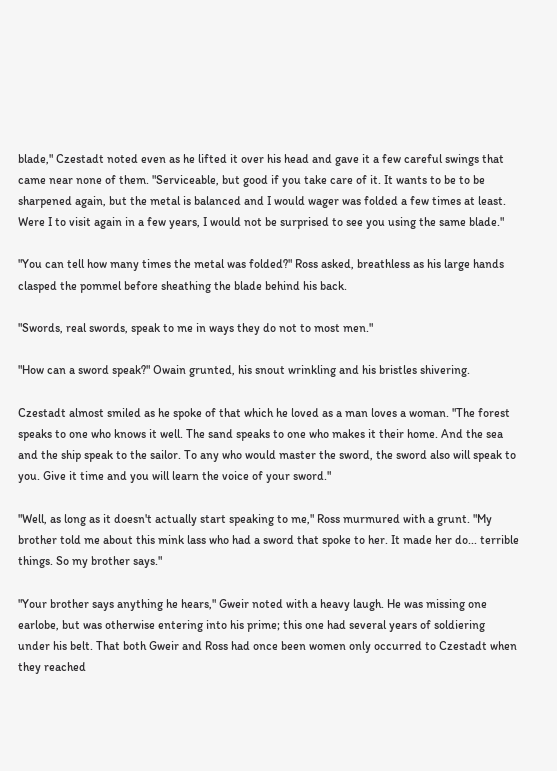blade," Czestadt noted even as he lifted it over his head and gave it a few careful swings that came near none of them. "Serviceable, but good if you take care of it. It wants to be to be sharpened again, but the metal is balanced and I would wager was folded a few times at least. Were I to visit again in a few years, I would not be surprised to see you using the same blade."

"You can tell how many times the metal was folded?" Ross asked, breathless as his large hands clasped the pommel before sheathing the blade behind his back.

"Swords, real swords, speak to me in ways they do not to most men."

"How can a sword speak?" Owain grunted, his snout wrinkling and his bristles shivering.

Czestadt almost smiled as he spoke of that which he loved as a man loves a woman. "The forest speaks to one who knows it well. The sand speaks to one who makes it their home. And the sea and the ship speak to the sailor. To any who would master the sword, the sword also will speak to you. Give it time and you will learn the voice of your sword."

"Well, as long as it doesn't actually start speaking to me," Ross murmured with a grunt. "My brother told me about this mink lass who had a sword that spoke to her. It made her do... terrible things. So my brother says."

"Your brother says anything he hears," Gweir noted with a heavy laugh. He was missing one earlobe, but was otherwise entering into his prime; this one had several years of soldiering under his belt. That both Gweir and Ross had once been women only occurred to Czestadt when they reached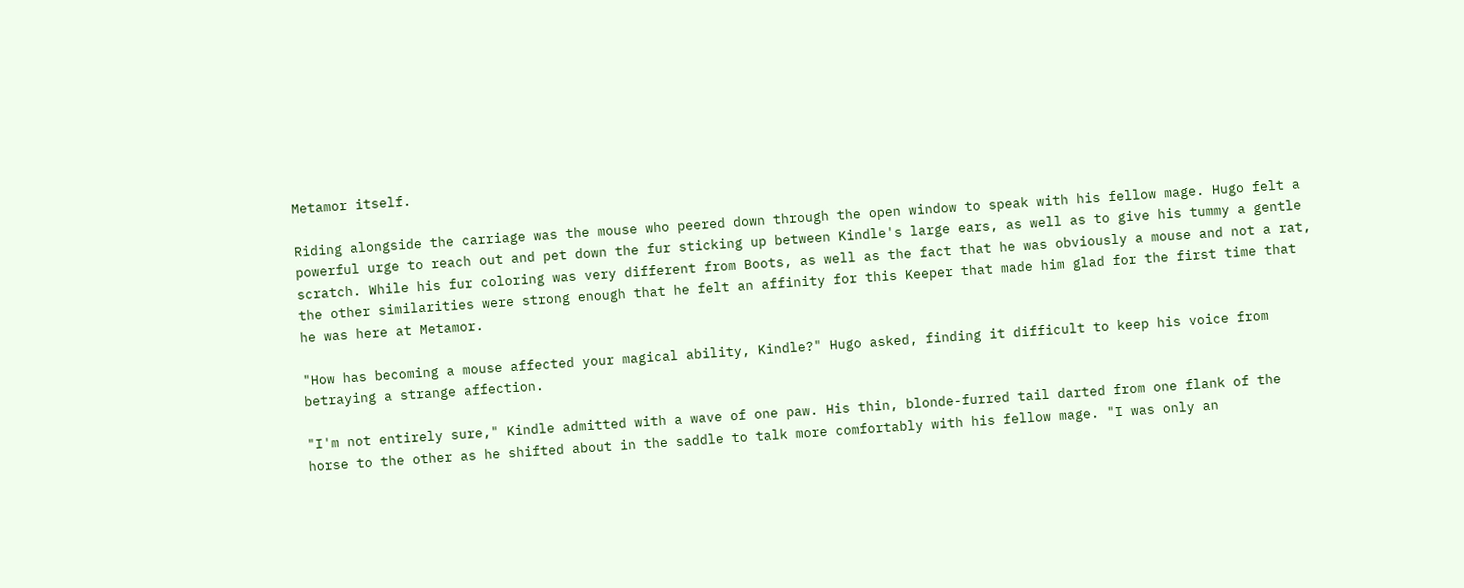Metamor itself.

Riding alongside the carriage was the mouse who peered down through the open window to speak with his fellow mage. Hugo felt a powerful urge to reach out and pet down the fur sticking up between Kindle's large ears, as well as to give his tummy a gentle scratch. While his fur coloring was very different from Boots, as well as the fact that he was obviously a mouse and not a rat, the other similarities were strong enough that he felt an affinity for this Keeper that made him glad for the first time that he was here at Metamor.

"How has becoming a mouse affected your magical ability, Kindle?" Hugo asked, finding it difficult to keep his voice from betraying a strange affection.

"I'm not entirely sure," Kindle admitted with a wave of one paw. His thin, blonde-furred tail darted from one flank of the horse to the other as he shifted about in the saddle to talk more comfortably with his fellow mage. "I was only an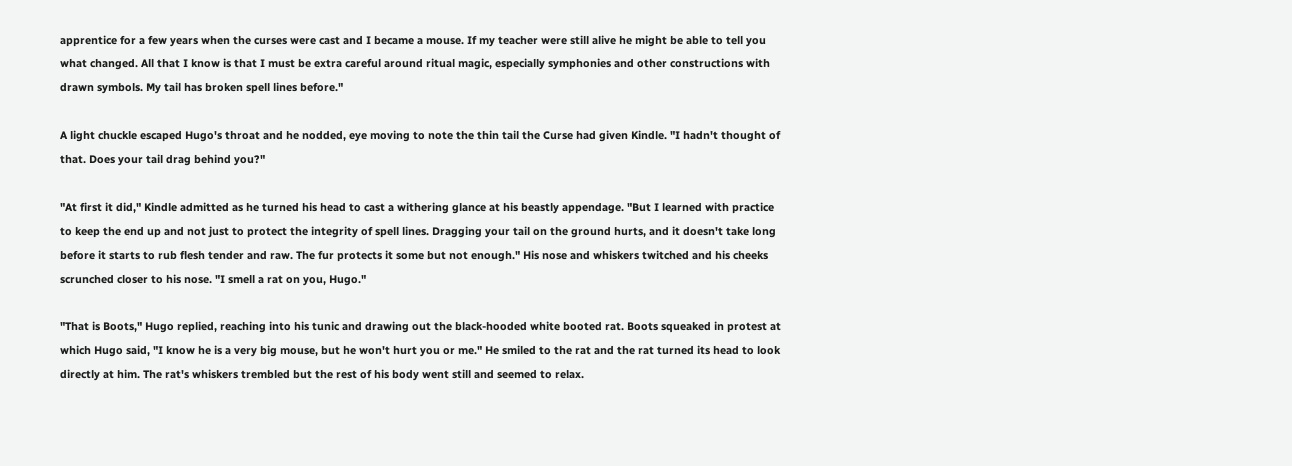apprentice for a few years when the curses were cast and I became a mouse. If my teacher were still alive he might be able to tell you what changed. All that I know is that I must be extra careful around ritual magic, especially symphonies and other constructions with drawn symbols. My tail has broken spell lines before."

A light chuckle escaped Hugo's throat and he nodded, eye moving to note the thin tail the Curse had given Kindle. "I hadn't thought of that. Does your tail drag behind you?"

"At first it did," Kindle admitted as he turned his head to cast a withering glance at his beastly appendage. "But I learned with practice to keep the end up and not just to protect the integrity of spell lines. Dragging your tail on the ground hurts, and it doesn't take long before it starts to rub flesh tender and raw. The fur protects it some but not enough." His nose and whiskers twitched and his cheeks scrunched closer to his nose. "I smell a rat on you, Hugo."

"That is Boots," Hugo replied, reaching into his tunic and drawing out the black-hooded white booted rat. Boots squeaked in protest at which Hugo said, "I know he is a very big mouse, but he won't hurt you or me." He smiled to the rat and the rat turned its head to look directly at him. The rat's whiskers trembled but the rest of his body went still and seemed to relax.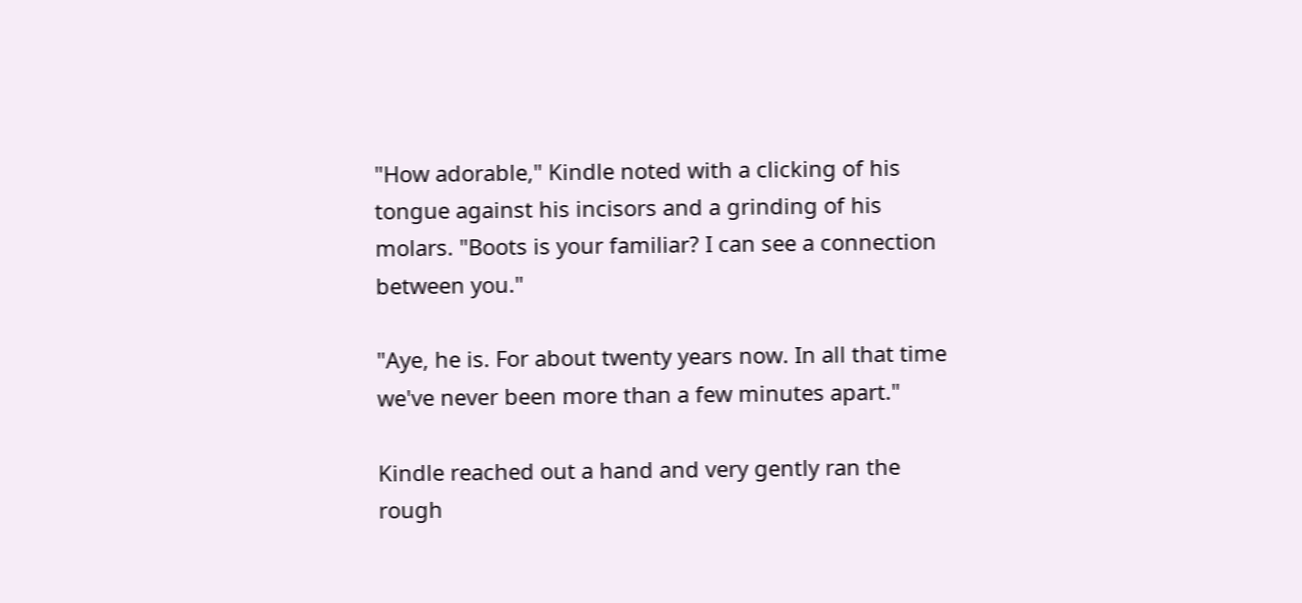"How adorable," Kindle noted with a clicking of his tongue against his incisors and a grinding of his molars. "Boots is your familiar? I can see a connection between you."

"Aye, he is. For about twenty years now. In all that time we've never been more than a few minutes apart."

Kindle reached out a hand and very gently ran the rough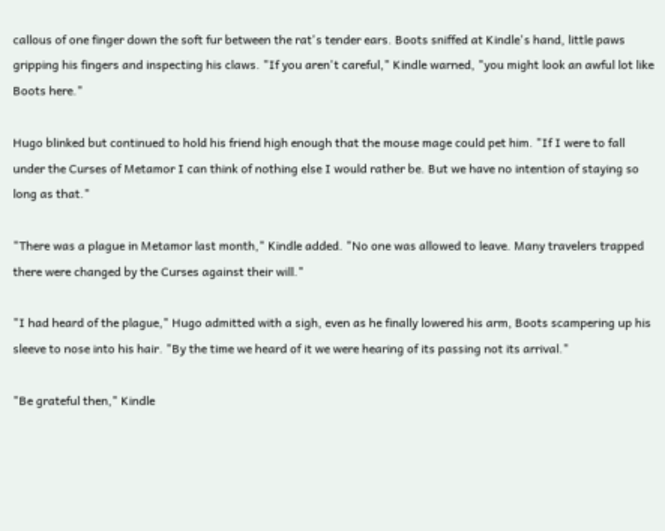callous of one finger down the soft fur between the rat's tender ears. Boots sniffed at Kindle's hand, little paws gripping his fingers and inspecting his claws. "If you aren't careful," Kindle warned, "you might look an awful lot like Boots here."

Hugo blinked but continued to hold his friend high enough that the mouse mage could pet him. "If I were to fall under the Curses of Metamor I can think of nothing else I would rather be. But we have no intention of staying so long as that."

"There was a plague in Metamor last month," Kindle added. "No one was allowed to leave. Many travelers trapped there were changed by the Curses against their will."

"I had heard of the plague," Hugo admitted with a sigh, even as he finally lowered his arm, Boots scampering up his sleeve to nose into his hair. "By the time we heard of it we were hearing of its passing not its arrival."

"Be grateful then," Kindle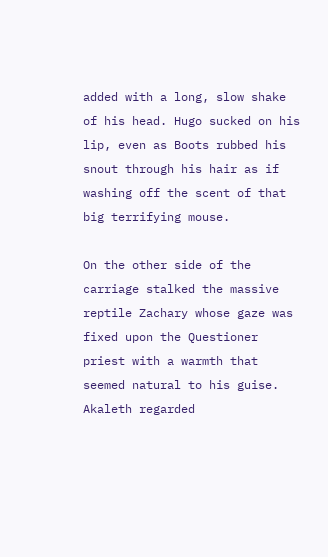added with a long, slow shake of his head. Hugo sucked on his lip, even as Boots rubbed his snout through his hair as if washing off the scent of that big terrifying mouse.

On the other side of the carriage stalked the massive reptile Zachary whose gaze was fixed upon the Questioner priest with a warmth that seemed natural to his guise. Akaleth regarded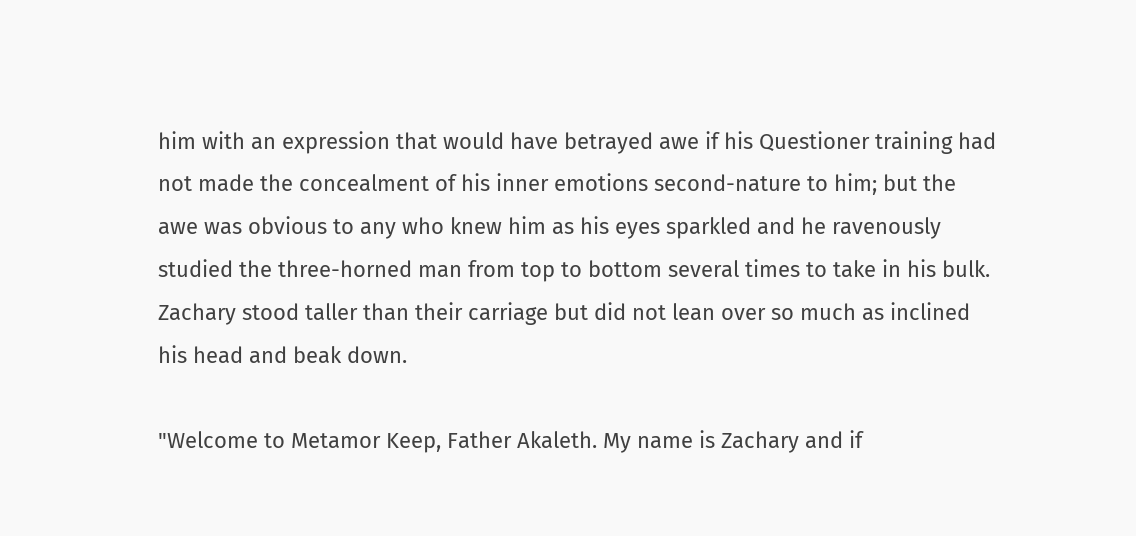him with an expression that would have betrayed awe if his Questioner training had not made the concealment of his inner emotions second-nature to him; but the awe was obvious to any who knew him as his eyes sparkled and he ravenously studied the three-horned man from top to bottom several times to take in his bulk. Zachary stood taller than their carriage but did not lean over so much as inclined his head and beak down.

"Welcome to Metamor Keep, Father Akaleth. My name is Zachary and if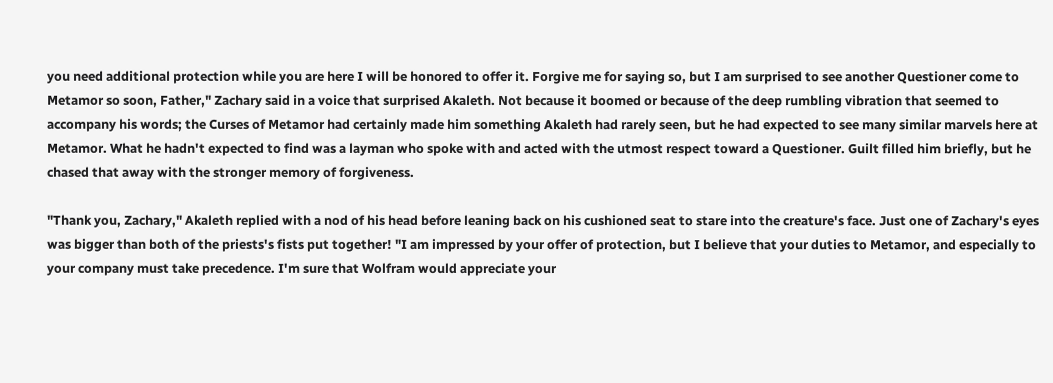you need additional protection while you are here I will be honored to offer it. Forgive me for saying so, but I am surprised to see another Questioner come to Metamor so soon, Father," Zachary said in a voice that surprised Akaleth. Not because it boomed or because of the deep rumbling vibration that seemed to accompany his words; the Curses of Metamor had certainly made him something Akaleth had rarely seen, but he had expected to see many similar marvels here at Metamor. What he hadn't expected to find was a layman who spoke with and acted with the utmost respect toward a Questioner. Guilt filled him briefly, but he chased that away with the stronger memory of forgiveness.

"Thank you, Zachary," Akaleth replied with a nod of his head before leaning back on his cushioned seat to stare into the creature's face. Just one of Zachary's eyes was bigger than both of the priests's fists put together! "I am impressed by your offer of protection, but I believe that your duties to Metamor, and especially to your company must take precedence. I'm sure that Wolfram would appreciate your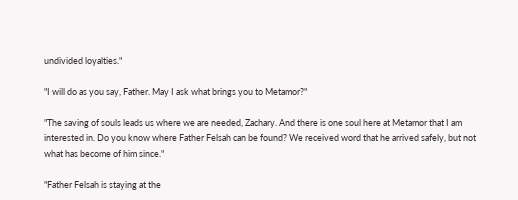undivided loyalties."

"I will do as you say, Father. May I ask what brings you to Metamor?"

"The saving of souls leads us where we are needed, Zachary. And there is one soul here at Metamor that I am interested in. Do you know where Father Felsah can be found? We received word that he arrived safely, but not what has become of him since."

"Father Felsah is staying at the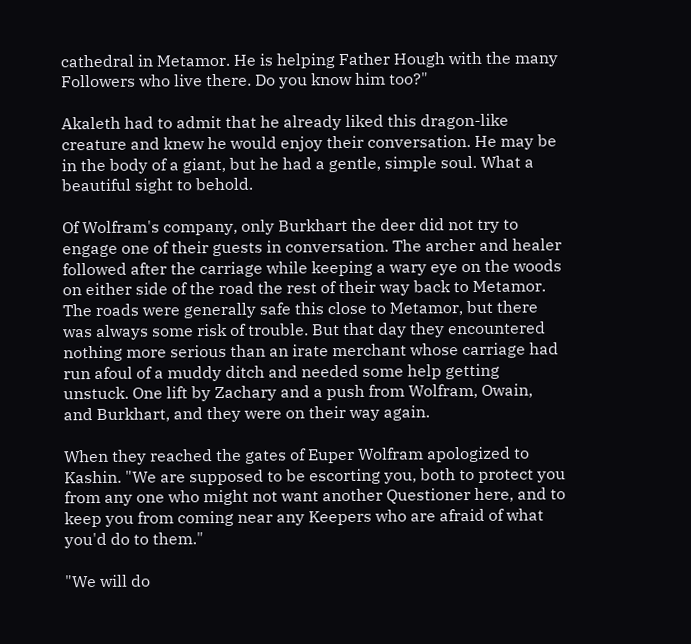cathedral in Metamor. He is helping Father Hough with the many Followers who live there. Do you know him too?"

Akaleth had to admit that he already liked this dragon-like creature and knew he would enjoy their conversation. He may be in the body of a giant, but he had a gentle, simple soul. What a beautiful sight to behold.

Of Wolfram's company, only Burkhart the deer did not try to engage one of their guests in conversation. The archer and healer followed after the carriage while keeping a wary eye on the woods on either side of the road the rest of their way back to Metamor. The roads were generally safe this close to Metamor, but there was always some risk of trouble. But that day they encountered nothing more serious than an irate merchant whose carriage had run afoul of a muddy ditch and needed some help getting unstuck. One lift by Zachary and a push from Wolfram, Owain, and Burkhart, and they were on their way again.

When they reached the gates of Euper Wolfram apologized to Kashin. "We are supposed to be escorting you, both to protect you from any one who might not want another Questioner here, and to keep you from coming near any Keepers who are afraid of what you'd do to them."

"We will do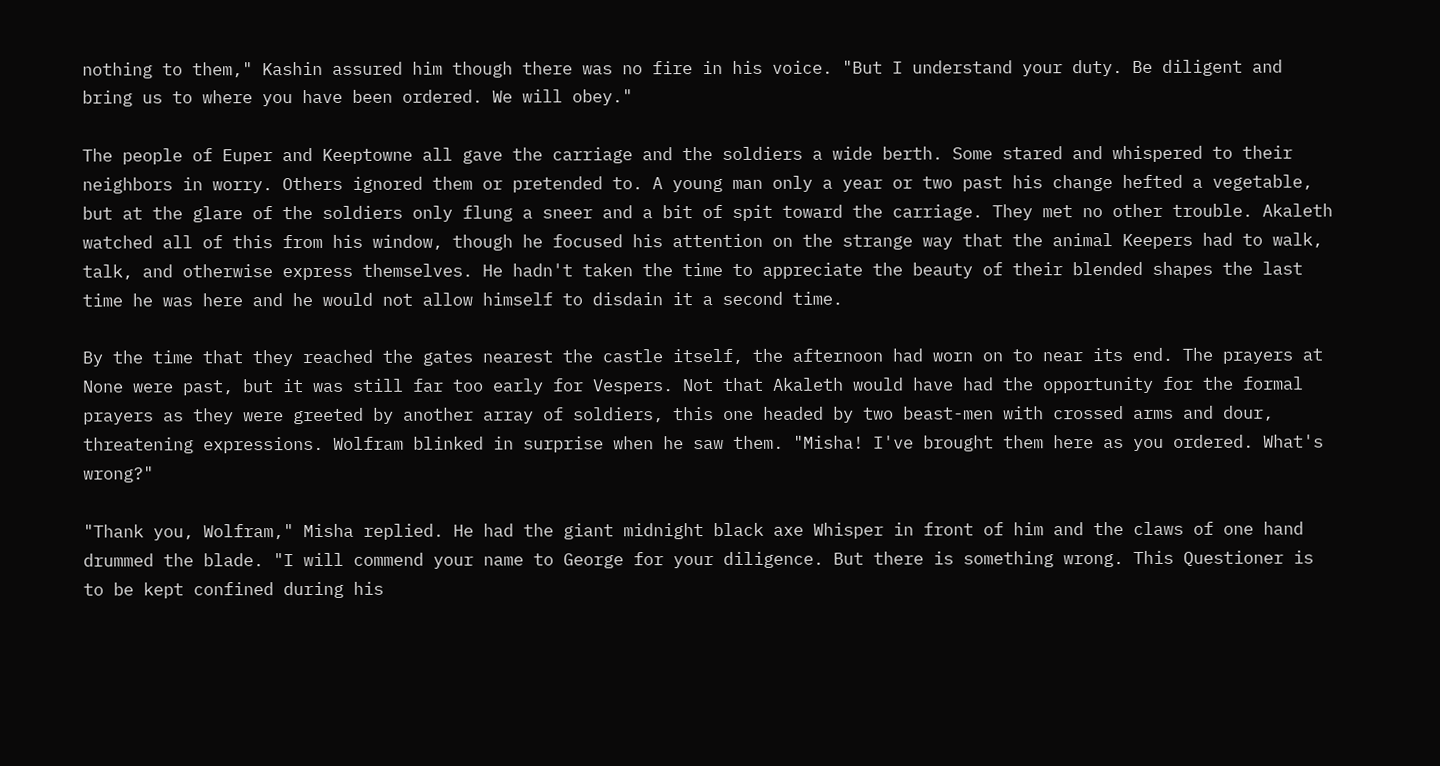nothing to them," Kashin assured him though there was no fire in his voice. "But I understand your duty. Be diligent and bring us to where you have been ordered. We will obey."

The people of Euper and Keeptowne all gave the carriage and the soldiers a wide berth. Some stared and whispered to their neighbors in worry. Others ignored them or pretended to. A young man only a year or two past his change hefted a vegetable, but at the glare of the soldiers only flung a sneer and a bit of spit toward the carriage. They met no other trouble. Akaleth watched all of this from his window, though he focused his attention on the strange way that the animal Keepers had to walk, talk, and otherwise express themselves. He hadn't taken the time to appreciate the beauty of their blended shapes the last time he was here and he would not allow himself to disdain it a second time.

By the time that they reached the gates nearest the castle itself, the afternoon had worn on to near its end. The prayers at None were past, but it was still far too early for Vespers. Not that Akaleth would have had the opportunity for the formal prayers as they were greeted by another array of soldiers, this one headed by two beast-men with crossed arms and dour, threatening expressions. Wolfram blinked in surprise when he saw them. "Misha! I've brought them here as you ordered. What's wrong?"

"Thank you, Wolfram," Misha replied. He had the giant midnight black axe Whisper in front of him and the claws of one hand drummed the blade. "I will commend your name to George for your diligence. But there is something wrong. This Questioner is to be kept confined during his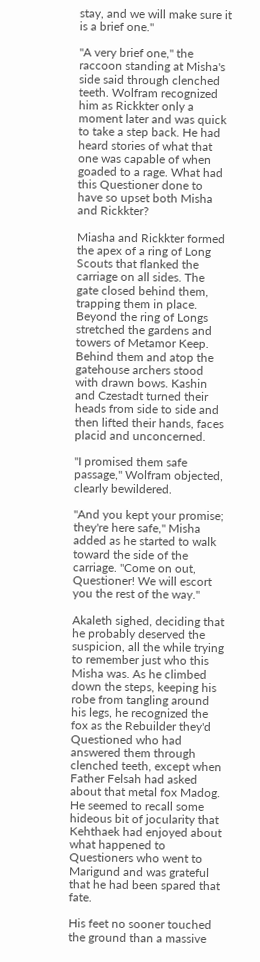stay, and we will make sure it is a brief one."

"A very brief one," the raccoon standing at Misha's side said through clenched teeth. Wolfram recognized him as Rickkter only a moment later and was quick to take a step back. He had heard stories of what that one was capable of when goaded to a rage. What had this Questioner done to have so upset both Misha and Rickkter?

Miasha and Rickkter formed the apex of a ring of Long Scouts that flanked the carriage on all sides. The gate closed behind them, trapping them in place. Beyond the ring of Longs stretched the gardens and towers of Metamor Keep. Behind them and atop the gatehouse archers stood with drawn bows. Kashin and Czestadt turned their heads from side to side and then lifted their hands, faces placid and unconcerned.

"I promised them safe passage," Wolfram objected, clearly bewildered.

"And you kept your promise; they're here safe," Misha added as he started to walk toward the side of the carriage. "Come on out, Questioner! We will escort you the rest of the way."

Akaleth sighed, deciding that he probably deserved the suspicion, all the while trying to remember just who this Misha was. As he climbed down the steps, keeping his robe from tangling around his legs, he recognized the fox as the Rebuilder they'd Questioned who had answered them through clenched teeth, except when Father Felsah had asked about that metal fox Madog. He seemed to recall some hideous bit of jocularity that Kehthaek had enjoyed about what happened to Questioners who went to Marigund and was grateful that he had been spared that fate.

His feet no sooner touched the ground than a massive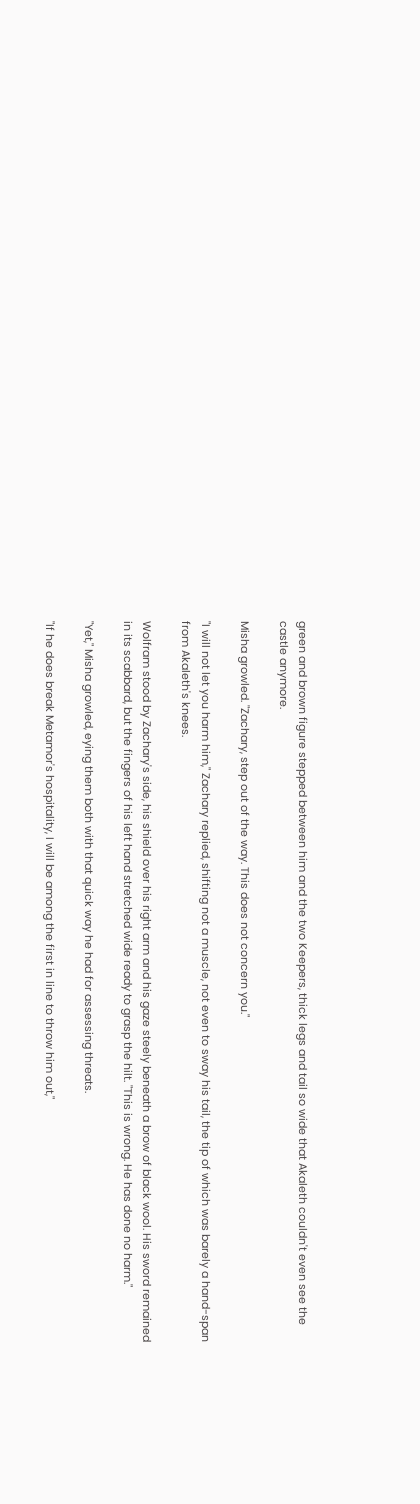green and brown figure stepped between him and the two Keepers, thick legs and tail so wide that Akaleth couldn't even see the castle anymore.

Misha growled. "Zachary, step out of the way. This does not concern you."

"I will not let you harm him," Zachary replied, shifting not a muscle, not even to sway his tail, the tip of which was barely a hand-span from Akaleth's knees.

Wolfram stood by Zachary's side, his shield over his right arm and his gaze steely beneath a brow of black wool. His sword remained in its scabbard, but the fingers of his left hand stretched wide ready to grasp the hilt. "This is wrong. He has done no harm."

"Yet," Misha growled, eying them both with that quick way he had for assessing threats.

"If he does break Metamor's hospitality, I will be among the first in line to throw him out,"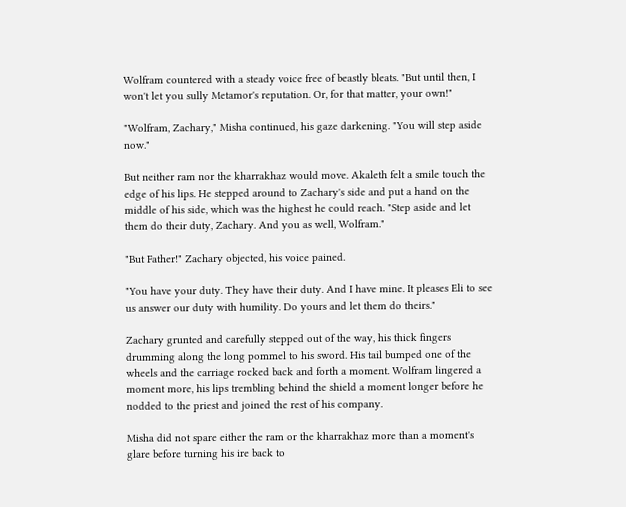Wolfram countered with a steady voice free of beastly bleats. "But until then, I won't let you sully Metamor's reputation. Or, for that matter, your own!"

"Wolfram, Zachary," Misha continued, his gaze darkening. "You will step aside now."

But neither ram nor the kharrakhaz would move. Akaleth felt a smile touch the edge of his lips. He stepped around to Zachary's side and put a hand on the middle of his side, which was the highest he could reach. "Step aside and let them do their duty, Zachary. And you as well, Wolfram."

"But Father!" Zachary objected, his voice pained.

"You have your duty. They have their duty. And I have mine. It pleases Eli to see us answer our duty with humility. Do yours and let them do theirs."

Zachary grunted and carefully stepped out of the way, his thick fingers drumming along the long pommel to his sword. His tail bumped one of the wheels and the carriage rocked back and forth a moment. Wolfram lingered a moment more, his lips trembling behind the shield a moment longer before he nodded to the priest and joined the rest of his company.

Misha did not spare either the ram or the kharrakhaz more than a moment's glare before turning his ire back to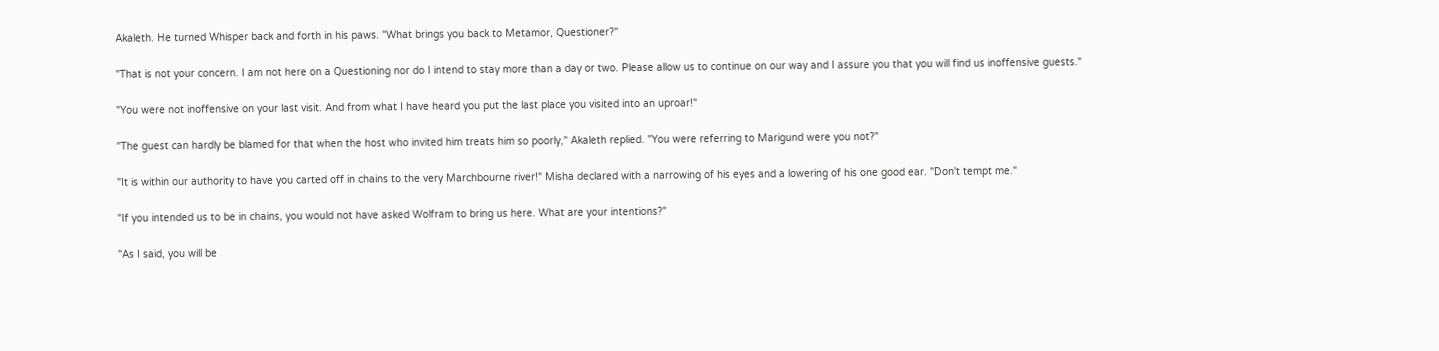Akaleth. He turned Whisper back and forth in his paws. "What brings you back to Metamor, Questioner?"

"That is not your concern. I am not here on a Questioning nor do I intend to stay more than a day or two. Please allow us to continue on our way and I assure you that you will find us inoffensive guests."

"You were not inoffensive on your last visit. And from what I have heard you put the last place you visited into an uproar!"

"The guest can hardly be blamed for that when the host who invited him treats him so poorly," Akaleth replied. "You were referring to Marigund were you not?"

"It is within our authority to have you carted off in chains to the very Marchbourne river!" Misha declared with a narrowing of his eyes and a lowering of his one good ear. "Don't tempt me."

"If you intended us to be in chains, you would not have asked Wolfram to bring us here. What are your intentions?"

"As I said, you will be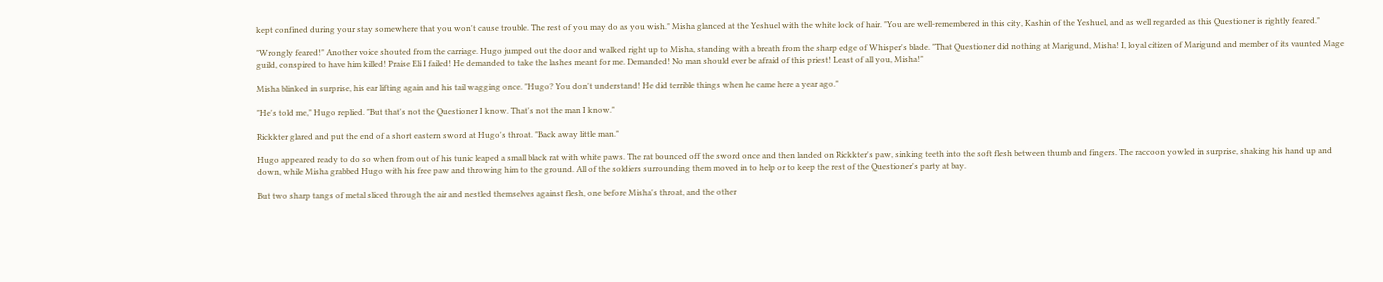kept confined during your stay somewhere that you won't cause trouble. The rest of you may do as you wish." Misha glanced at the Yeshuel with the white lock of hair. "You are well-remembered in this city, Kashin of the Yeshuel, and as well regarded as this Questioner is rightly feared."

"Wrongly feared!" Another voice shouted from the carriage. Hugo jumped out the door and walked right up to Misha, standing with a breath from the sharp edge of Whisper's blade. "That Questioner did nothing at Marigund, Misha! I, loyal citizen of Marigund and member of its vaunted Mage guild, conspired to have him killed! Praise Eli I failed! He demanded to take the lashes meant for me. Demanded! No man should ever be afraid of this priest! Least of all you, Misha!"

Misha blinked in surprise, his ear lifting again and his tail wagging once. "Hugo? You don't understand! He did terrible things when he came here a year ago."

"He's told me," Hugo replied. "But that's not the Questioner I know. That's not the man I know."

Rickkter glared and put the end of a short eastern sword at Hugo's throat. "Back away little man."

Hugo appeared ready to do so when from out of his tunic leaped a small black rat with white paws. The rat bounced off the sword once and then landed on Rickkter's paw, sinking teeth into the soft flesh between thumb and fingers. The raccoon yowled in surprise, shaking his hand up and down, while Misha grabbed Hugo with his free paw and throwing him to the ground. All of the soldiers surrounding them moved in to help or to keep the rest of the Questioner's party at bay.

But two sharp tangs of metal sliced through the air and nestled themselves against flesh, one before Misha's throat, and the other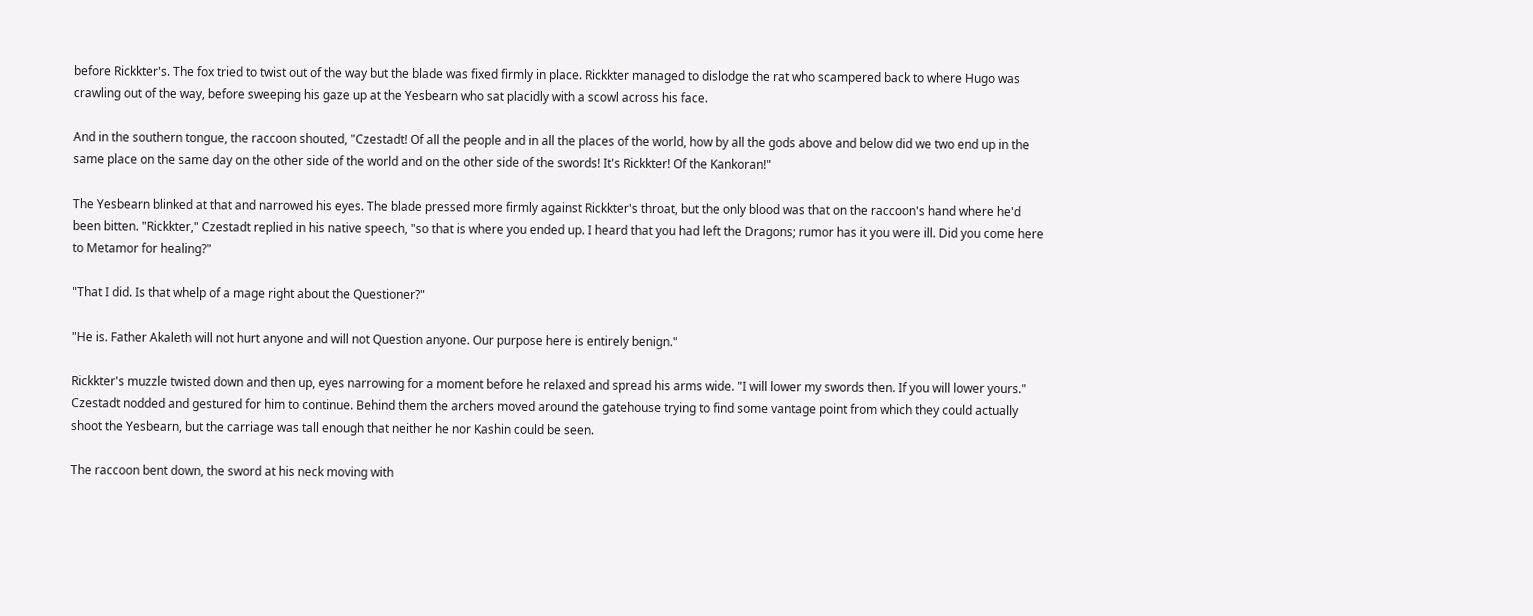before Rickkter's. The fox tried to twist out of the way but the blade was fixed firmly in place. Rickkter managed to dislodge the rat who scampered back to where Hugo was crawling out of the way, before sweeping his gaze up at the Yesbearn who sat placidly with a scowl across his face.

And in the southern tongue, the raccoon shouted, "Czestadt! Of all the people and in all the places of the world, how by all the gods above and below did we two end up in the same place on the same day on the other side of the world and on the other side of the swords! It's Rickkter! Of the Kankoran!"

The Yesbearn blinked at that and narrowed his eyes. The blade pressed more firmly against Rickkter's throat, but the only blood was that on the raccoon's hand where he'd been bitten. "Rickkter," Czestadt replied in his native speech, "so that is where you ended up. I heard that you had left the Dragons; rumor has it you were ill. Did you come here to Metamor for healing?"

"That I did. Is that whelp of a mage right about the Questioner?"

"He is. Father Akaleth will not hurt anyone and will not Question anyone. Our purpose here is entirely benign."

Rickkter's muzzle twisted down and then up, eyes narrowing for a moment before he relaxed and spread his arms wide. "I will lower my swords then. If you will lower yours." Czestadt nodded and gestured for him to continue. Behind them the archers moved around the gatehouse trying to find some vantage point from which they could actually shoot the Yesbearn, but the carriage was tall enough that neither he nor Kashin could be seen.

The raccoon bent down, the sword at his neck moving with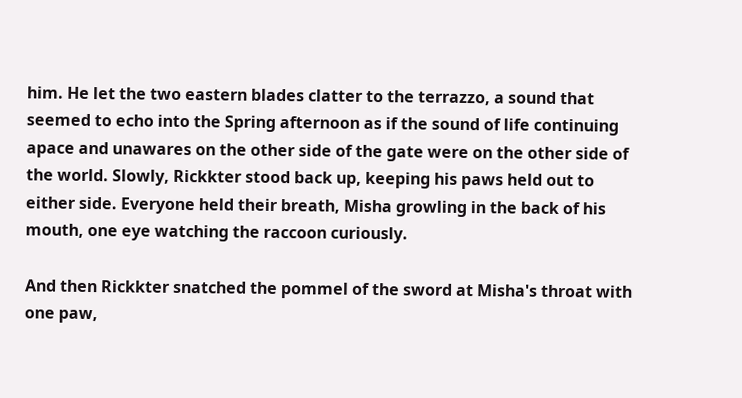him. He let the two eastern blades clatter to the terrazzo, a sound that seemed to echo into the Spring afternoon as if the sound of life continuing apace and unawares on the other side of the gate were on the other side of the world. Slowly, Rickkter stood back up, keeping his paws held out to either side. Everyone held their breath, Misha growling in the back of his mouth, one eye watching the raccoon curiously.

And then Rickkter snatched the pommel of the sword at Misha's throat with one paw,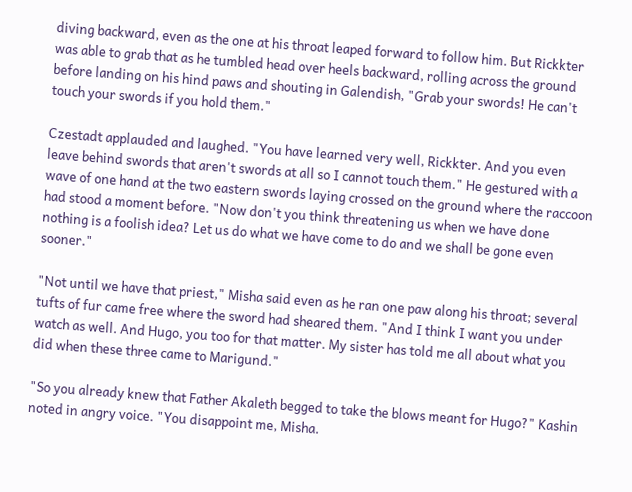diving backward, even as the one at his throat leaped forward to follow him. But Rickkter was able to grab that as he tumbled head over heels backward, rolling across the ground before landing on his hind paws and shouting in Galendish, "Grab your swords! He can't touch your swords if you hold them."

Czestadt applauded and laughed. "You have learned very well, Rickkter. And you even leave behind swords that aren't swords at all so I cannot touch them." He gestured with a wave of one hand at the two eastern swords laying crossed on the ground where the raccoon had stood a moment before. "Now don't you think threatening us when we have done nothing is a foolish idea? Let us do what we have come to do and we shall be gone even sooner."

"Not until we have that priest," Misha said even as he ran one paw along his throat; several tufts of fur came free where the sword had sheared them. "And I think I want you under watch as well. And Hugo, you too for that matter. My sister has told me all about what you did when these three came to Marigund."

"So you already knew that Father Akaleth begged to take the blows meant for Hugo?" Kashin noted in angry voice. "You disappoint me, Misha.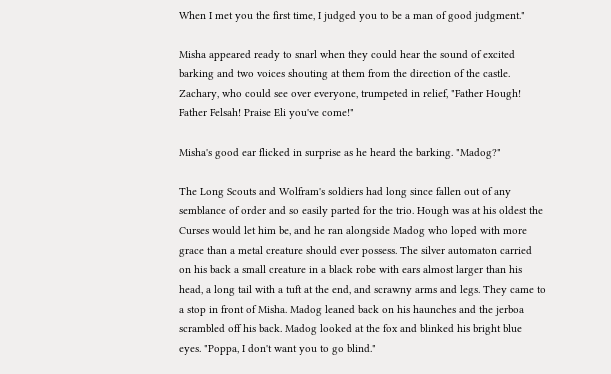When I met you the first time, I judged you to be a man of good judgment."

Misha appeared ready to snarl when they could hear the sound of excited barking and two voices shouting at them from the direction of the castle. Zachary, who could see over everyone, trumpeted in relief, "Father Hough! Father Felsah! Praise Eli you've come!"

Misha's good ear flicked in surprise as he heard the barking. "Madog?"

The Long Scouts and Wolfram's soldiers had long since fallen out of any semblance of order and so easily parted for the trio. Hough was at his oldest the Curses would let him be, and he ran alongside Madog who loped with more grace than a metal creature should ever possess. The silver automaton carried on his back a small creature in a black robe with ears almost larger than his head, a long tail with a tuft at the end, and scrawny arms and legs. They came to a stop in front of Misha. Madog leaned back on his haunches and the jerboa scrambled off his back. Madog looked at the fox and blinked his bright blue eyes. "Poppa, I don't want you to go blind."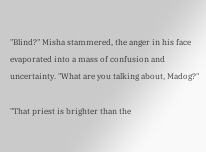"Blind?" Misha stammered, the anger in his face evaporated into a mass of confusion and uncertainty. "What are you talking about, Madog?"

"That priest is brighter than the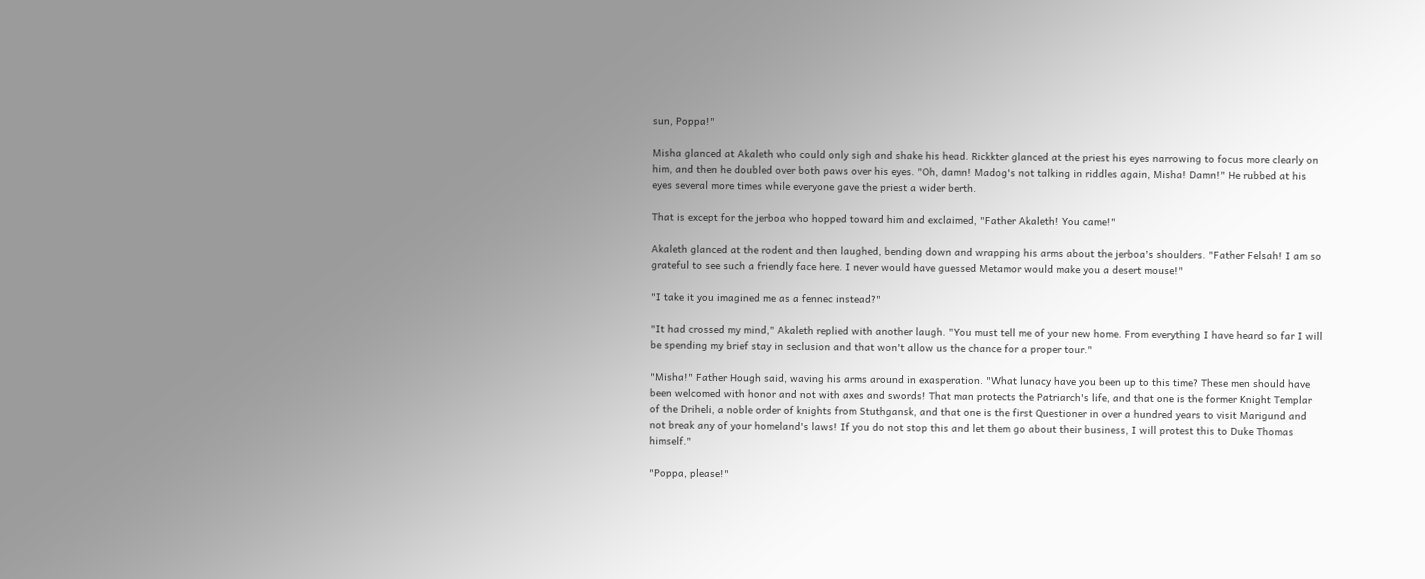sun, Poppa!"

Misha glanced at Akaleth who could only sigh and shake his head. Rickkter glanced at the priest his eyes narrowing to focus more clearly on him, and then he doubled over both paws over his eyes. "Oh, damn! Madog's not talking in riddles again, Misha! Damn!" He rubbed at his eyes several more times while everyone gave the priest a wider berth.

That is except for the jerboa who hopped toward him and exclaimed, "Father Akaleth! You came!"

Akaleth glanced at the rodent and then laughed, bending down and wrapping his arms about the jerboa's shoulders. "Father Felsah! I am so grateful to see such a friendly face here. I never would have guessed Metamor would make you a desert mouse!"

"I take it you imagined me as a fennec instead?"

"It had crossed my mind," Akaleth replied with another laugh. "You must tell me of your new home. From everything I have heard so far I will be spending my brief stay in seclusion and that won't allow us the chance for a proper tour."

"Misha!" Father Hough said, waving his arms around in exasperation. "What lunacy have you been up to this time? These men should have been welcomed with honor and not with axes and swords! That man protects the Patriarch's life, and that one is the former Knight Templar of the Driheli, a noble order of knights from Stuthgansk, and that one is the first Questioner in over a hundred years to visit Marigund and not break any of your homeland's laws! If you do not stop this and let them go about their business, I will protest this to Duke Thomas himself."

"Poppa, please!"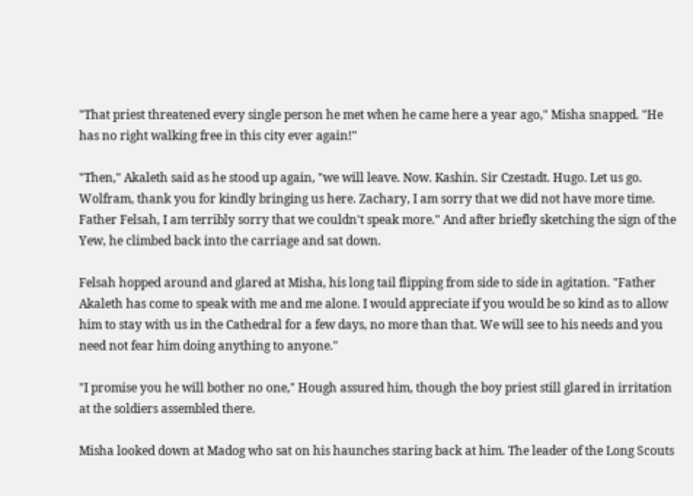"That priest threatened every single person he met when he came here a year ago," Misha snapped. "He has no right walking free in this city ever again!"

"Then," Akaleth said as he stood up again, "we will leave. Now. Kashin. Sir Czestadt. Hugo. Let us go. Wolfram, thank you for kindly bringing us here. Zachary, I am sorry that we did not have more time. Father Felsah, I am terribly sorry that we couldn't speak more." And after briefly sketching the sign of the Yew, he climbed back into the carriage and sat down.

Felsah hopped around and glared at Misha, his long tail flipping from side to side in agitation. "Father Akaleth has come to speak with me and me alone. I would appreciate if you would be so kind as to allow him to stay with us in the Cathedral for a few days, no more than that. We will see to his needs and you need not fear him doing anything to anyone."

"I promise you he will bother no one," Hough assured him, though the boy priest still glared in irritation at the soldiers assembled there.

Misha looked down at Madog who sat on his haunches staring back at him. The leader of the Long Scouts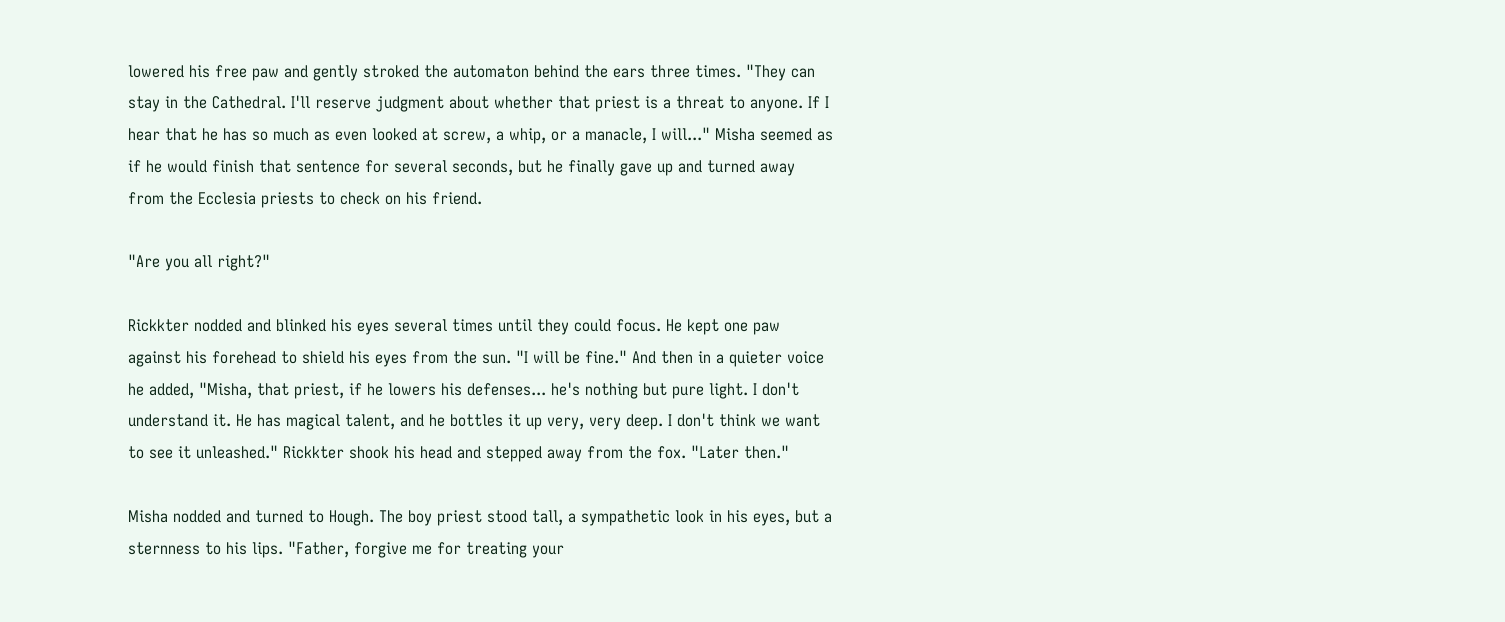lowered his free paw and gently stroked the automaton behind the ears three times. "They can stay in the Cathedral. I'll reserve judgment about whether that priest is a threat to anyone. If I hear that he has so much as even looked at screw, a whip, or a manacle, I will..." Misha seemed as if he would finish that sentence for several seconds, but he finally gave up and turned away from the Ecclesia priests to check on his friend.

"Are you all right?"

Rickkter nodded and blinked his eyes several times until they could focus. He kept one paw against his forehead to shield his eyes from the sun. "I will be fine." And then in a quieter voice he added, "Misha, that priest, if he lowers his defenses... he's nothing but pure light. I don't understand it. He has magical talent, and he bottles it up very, very deep. I don't think we want to see it unleashed." Rickkter shook his head and stepped away from the fox. "Later then."

Misha nodded and turned to Hough. The boy priest stood tall, a sympathetic look in his eyes, but a sternness to his lips. "Father, forgive me for treating your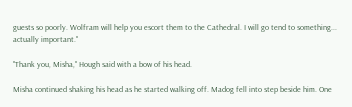guests so poorly. Wolfram will help you escort them to the Cathedral. I will go tend to something... actually important."

"Thank you, Misha," Hough said with a bow of his head.

Misha continued shaking his head as he started walking off. Madog fell into step beside him. One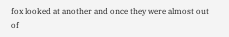fox looked at another and once they were almost out of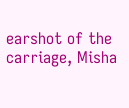earshot of the carriage, Misha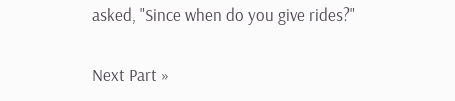asked, "Since when do you give rides?"

Next Part »